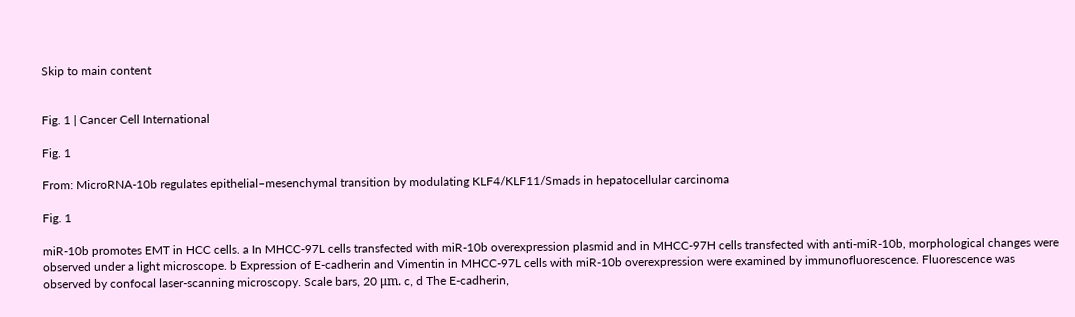Skip to main content


Fig. 1 | Cancer Cell International

Fig. 1

From: MicroRNA-10b regulates epithelial–mesenchymal transition by modulating KLF4/KLF11/Smads in hepatocellular carcinoma

Fig. 1

miR-10b promotes EMT in HCC cells. a In MHCC-97L cells transfected with miR-10b overexpression plasmid and in MHCC-97H cells transfected with anti-miR-10b, morphological changes were observed under a light microscope. b Expression of E-cadherin and Vimentin in MHCC-97L cells with miR-10b overexpression were examined by immunofluorescence. Fluorescence was observed by confocal laser-scanning microscopy. Scale bars, 20 μm. c, d The E-cadherin,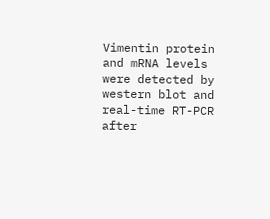Vimentin protein and mRNA levels were detected by western blot and real-time RT-PCR after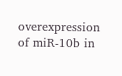overexpression of miR-10b in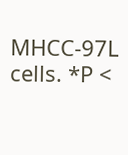MHCC-97L cells. *P <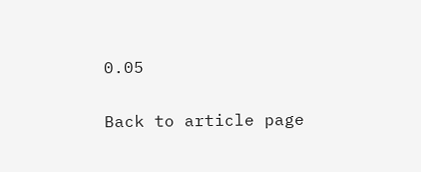0.05

Back to article page